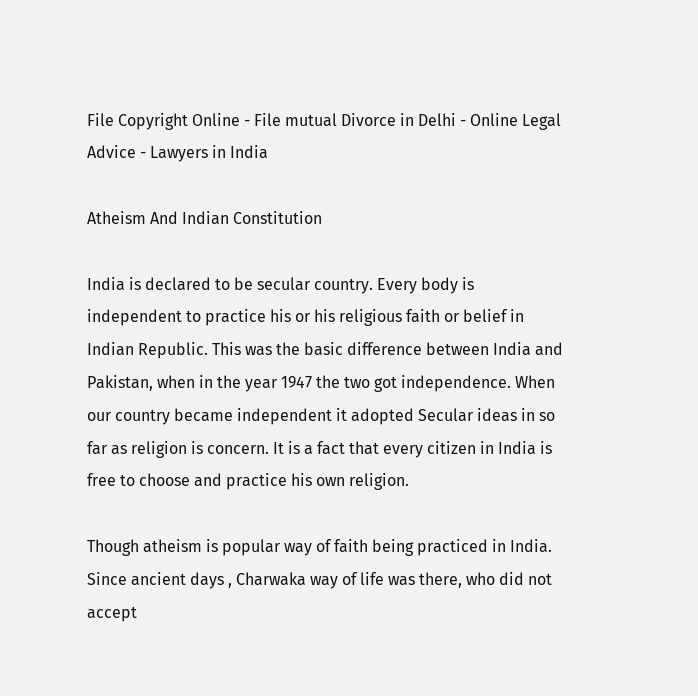File Copyright Online - File mutual Divorce in Delhi - Online Legal Advice - Lawyers in India

Atheism And Indian Constitution

India is declared to be secular country. Every body is independent to practice his or his religious faith or belief in Indian Republic. This was the basic difference between India and Pakistan, when in the year 1947 the two got independence. When our country became independent it adopted Secular ideas in so far as religion is concern. It is a fact that every citizen in India is free to choose and practice his own religion.

Though atheism is popular way of faith being practiced in India. Since ancient days , Charwaka way of life was there, who did not accept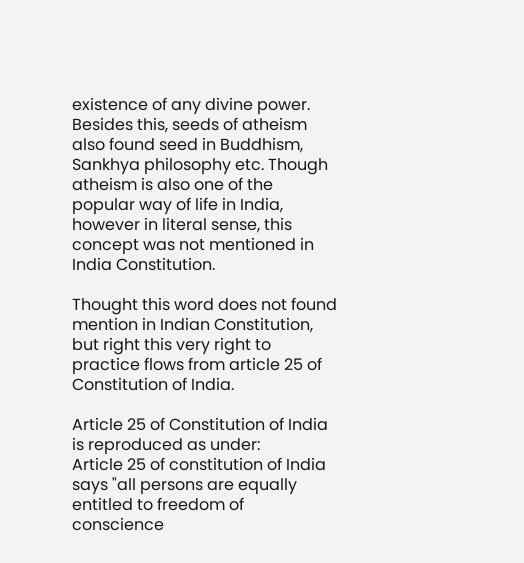existence of any divine power. Besides this, seeds of atheism also found seed in Buddhism, Sankhya philosophy etc. Though atheism is also one of the popular way of life in India, however in literal sense, this concept was not mentioned in India Constitution.

Thought this word does not found mention in Indian Constitution, but right this very right to practice flows from article 25 of Constitution of India.

Article 25 of Constitution of India is reproduced as under:
Article 25 of constitution of India says "all persons are equally entitled to freedom of conscience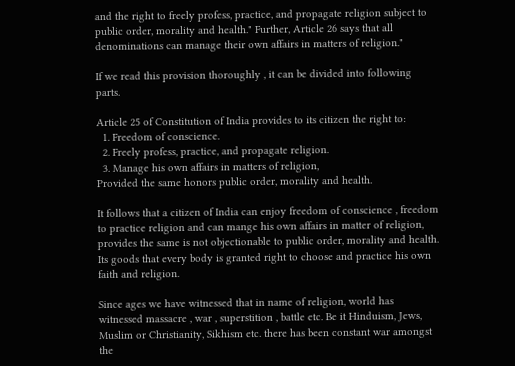and the right to freely profess, practice, and propagate religion subject to public order, morality and health." Further, Article 26 says that all denominations can manage their own affairs in matters of religion."

If we read this provision thoroughly , it can be divided into following parts.

Article 25 of Constitution of India provides to its citizen the right to:
  1. Freedom of conscience.
  2. Freely profess, practice, and propagate religion.
  3. Manage his own affairs in matters of religion,
Provided the same honors public order, morality and health.

It follows that a citizen of India can enjoy freedom of conscience , freedom to practice religion and can mange his own affairs in matter of religion, provides the same is not objectionable to public order, morality and health. Its goods that every body is granted right to choose and practice his own faith and religion.

Since ages we have witnessed that in name of religion, world has witnessed massacre , war , superstition , battle etc. Be it Hinduism, Jews, Muslim or Christianity, Sikhism etc. there has been constant war amongst  the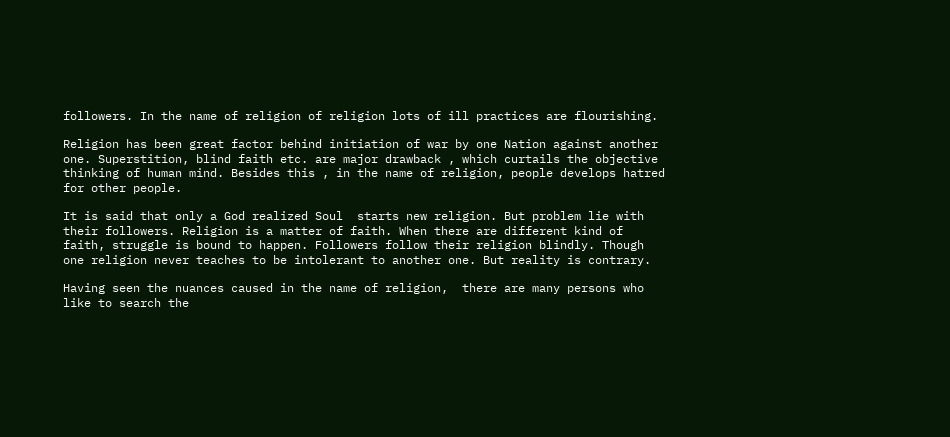followers. In the name of religion of religion lots of ill practices are flourishing.

Religion has been great factor behind initiation of war by one Nation against another one. Superstition, blind faith etc. are major drawback , which curtails the objective thinking of human mind. Besides this , in the name of religion, people develops hatred for other people.

It is said that only a God realized Soul  starts new religion. But problem lie with their followers. Religion is a matter of faith. When there are different kind of faith, struggle is bound to happen. Followers follow their religion blindly. Though one religion never teaches to be intolerant to another one. But reality is contrary.

Having seen the nuances caused in the name of religion,  there are many persons who like to search the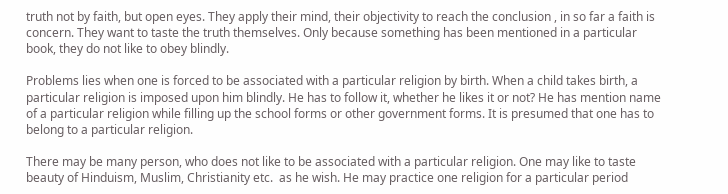truth not by faith, but open eyes. They apply their mind, their objectivity to reach the conclusion , in so far a faith is concern. They want to taste the truth themselves. Only because something has been mentioned in a particular book, they do not like to obey blindly.

Problems lies when one is forced to be associated with a particular religion by birth. When a child takes birth, a particular religion is imposed upon him blindly. He has to follow it, whether he likes it or not? He has mention name of a particular religion while filling up the school forms or other government forms. It is presumed that one has to belong to a particular religion.

There may be many person, who does not like to be associated with a particular religion. One may like to taste beauty of Hinduism, Muslim, Christianity etc.  as he wish. He may practice one religion for a particular period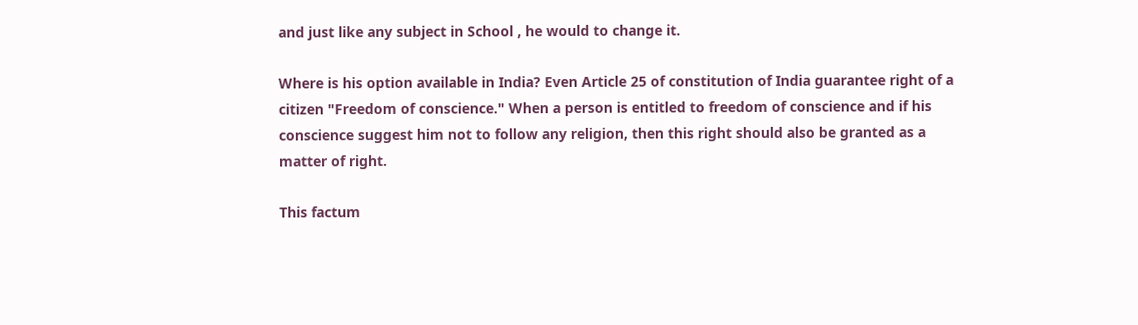and just like any subject in School , he would to change it.

Where is his option available in India? Even Article 25 of constitution of India guarantee right of a citizen "Freedom of conscience." When a person is entitled to freedom of conscience and if his conscience suggest him not to follow any religion, then this right should also be granted as a matter of right.

This factum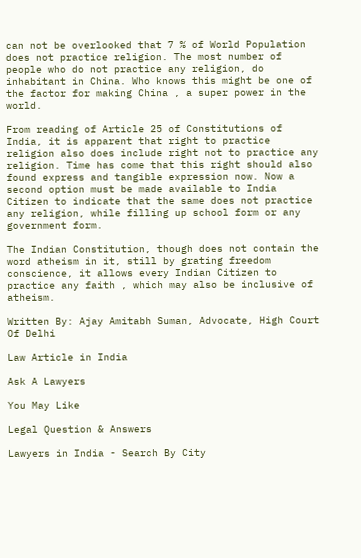can not be overlooked that 7 % of World Population does not practice religion. The most number of people who do not practice any religion, do inhabitant in China. Who knows this might be one of the factor for making China , a super power in the world.

From reading of Article 25 of Constitutions of India, it is apparent that right to practice religion also does include right not to practice any religion. Time has come that this right should also found express and tangible expression now. Now a second option must be made available to India Citizen to indicate that the same does not practice any religion, while filling up school form or any government form.

The Indian Constitution, though does not contain the word atheism in it, still by grating freedom conscience, it allows every Indian Citizen to practice any faith , which may also be inclusive of atheism.

Written By: Ajay Amitabh Suman, Advocate, High Court Of Delhi

Law Article in India

Ask A Lawyers

You May Like

Legal Question & Answers

Lawyers in India - Search By City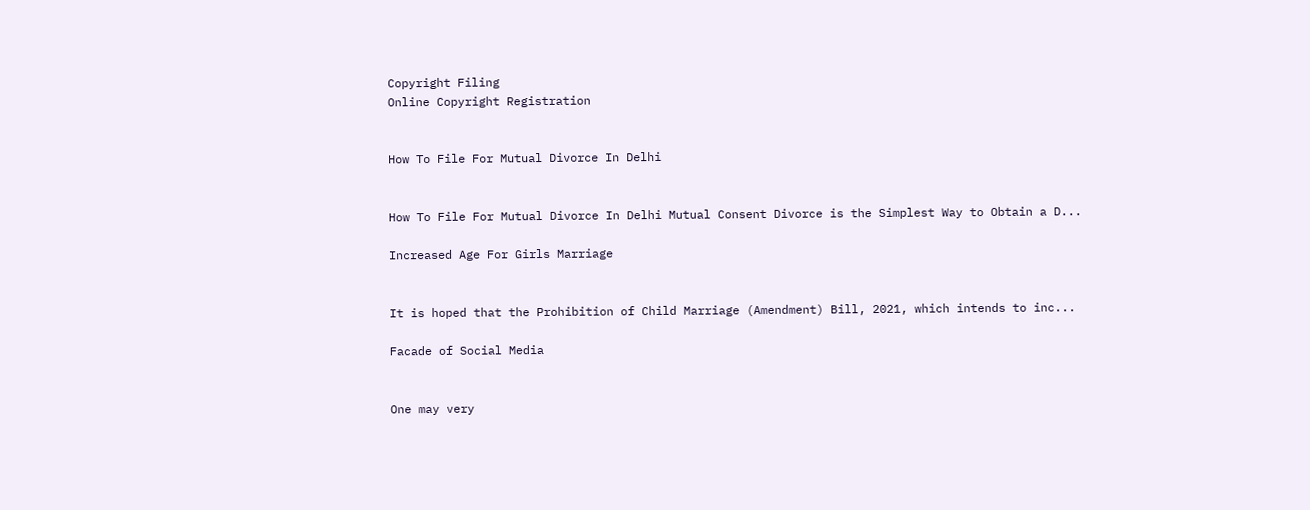Copyright Filing
Online Copyright Registration


How To File For Mutual Divorce In Delhi


How To File For Mutual Divorce In Delhi Mutual Consent Divorce is the Simplest Way to Obtain a D...

Increased Age For Girls Marriage


It is hoped that the Prohibition of Child Marriage (Amendment) Bill, 2021, which intends to inc...

Facade of Social Media


One may very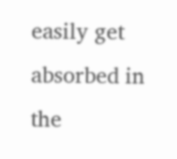easily get absorbed in the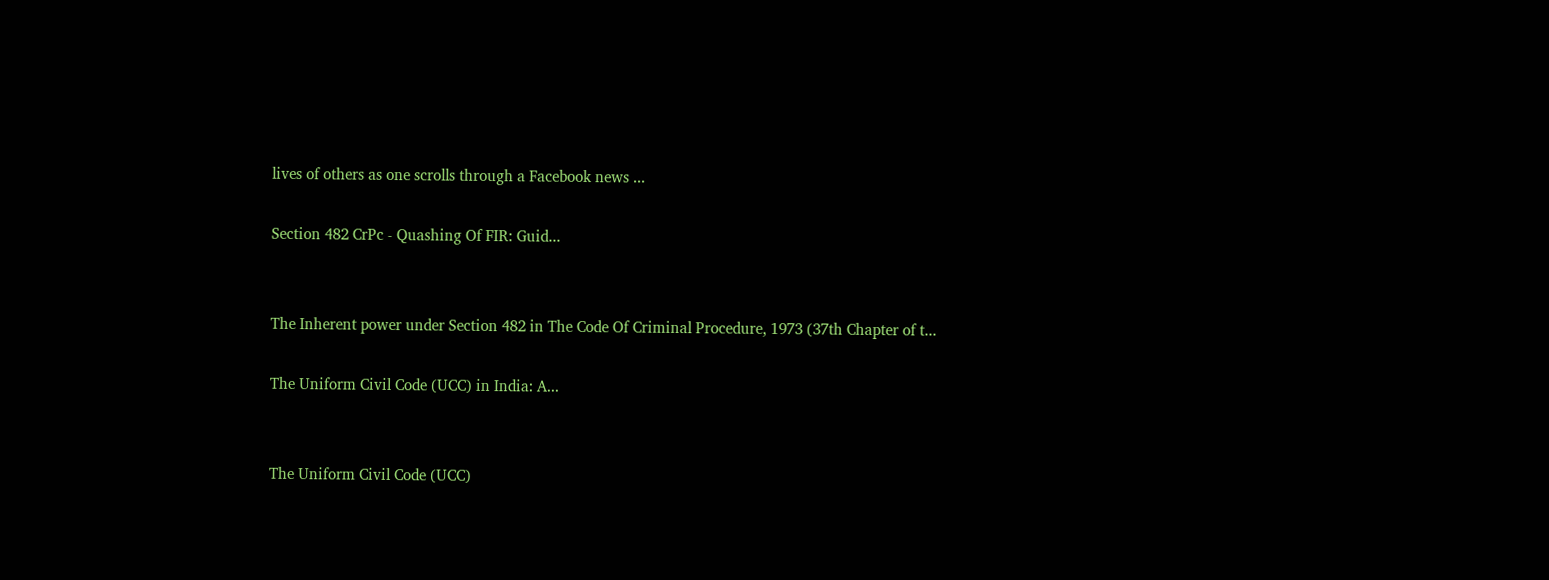lives of others as one scrolls through a Facebook news ...

Section 482 CrPc - Quashing Of FIR: Guid...


The Inherent power under Section 482 in The Code Of Criminal Procedure, 1973 (37th Chapter of t...

The Uniform Civil Code (UCC) in India: A...


The Uniform Civil Code (UCC)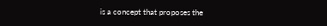is a concept that proposes the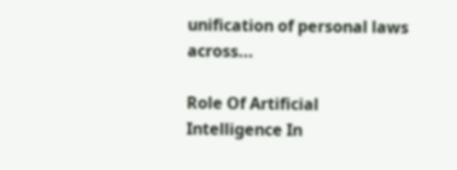unification of personal laws across...

Role Of Artificial Intelligence In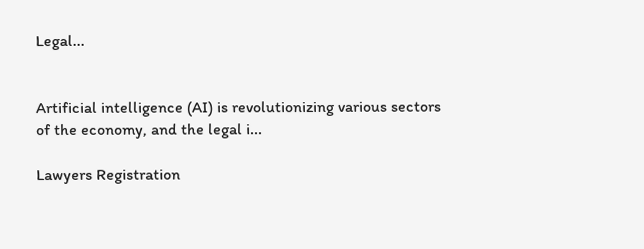Legal...


Artificial intelligence (AI) is revolutionizing various sectors of the economy, and the legal i...

Lawyers Registration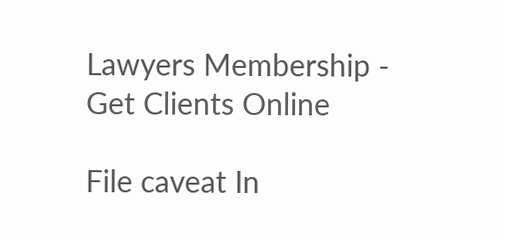Lawyers Membership - Get Clients Online

File caveat In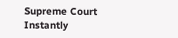Supreme Court Instantly